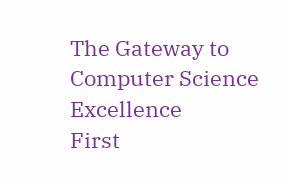The Gateway to Computer Science Excellence
First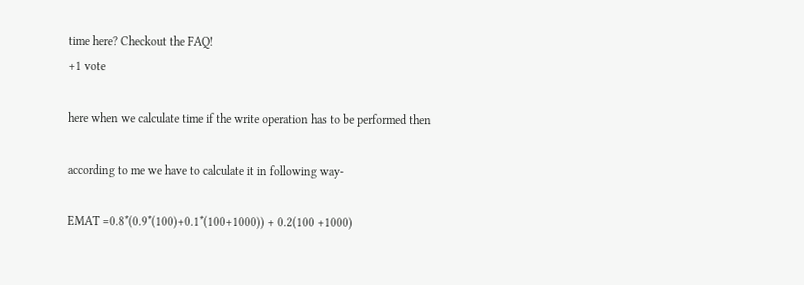time here? Checkout the FAQ!
+1 vote

here when we calculate time if the write operation has to be performed then

according to me we have to calculate it in following way-

EMAT =0.8*(0.9*(100)+0.1*(100+1000)) + 0.2(100 +1000)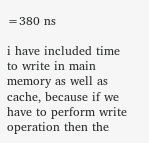=380 ns

i have included time to write in main memory as well as cache, because if we have to perform write operation then the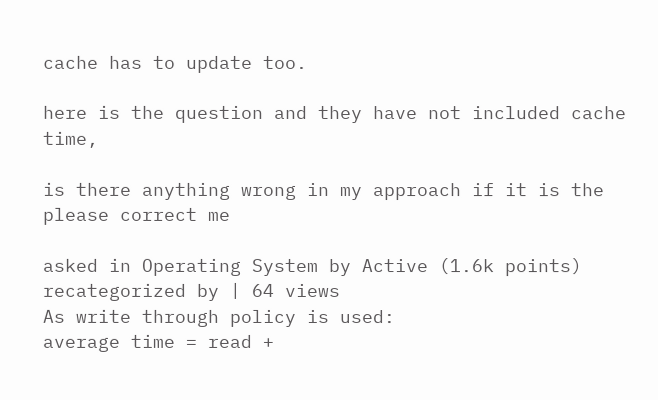cache has to update too.

here is the question and they have not included cache time,

is there anything wrong in my approach if it is the please correct me

asked in Operating System by Active (1.6k points)
recategorized by | 64 views
As write through policy is used:
average time = read +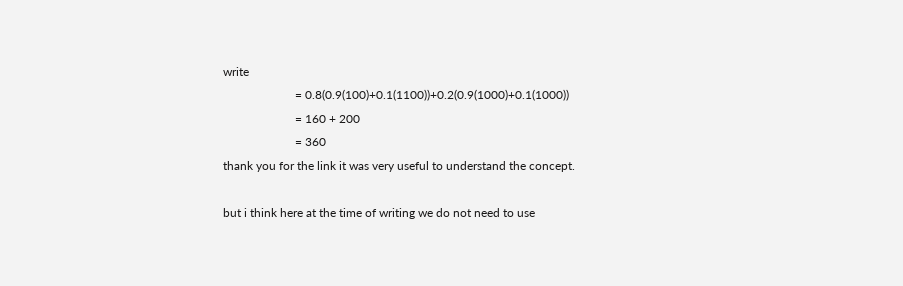write
                        = 0.8(0.9(100)+0.1(1100))+0.2(0.9(1000)+0.1(1000))
                        = 160 + 200
                        = 360
thank you for the link it was very useful to understand the concept.

but i think here at the time of writing we do not need to use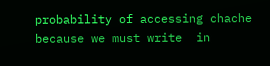probability of accessing chache because we must write  in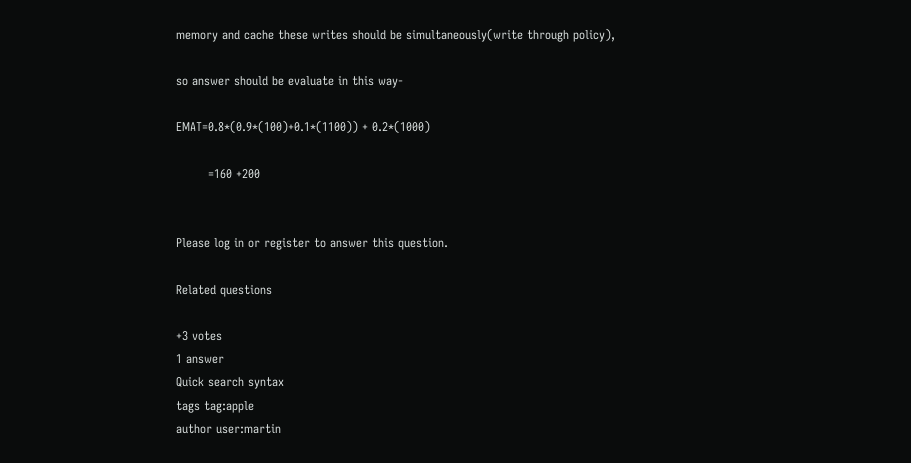memory and cache these writes should be simultaneously(write through policy),

so answer should be evaluate in this way-

EMAT=0.8*(0.9*(100)+0.1*(1100)) + 0.2*(1000)

        =160 +200


Please log in or register to answer this question.

Related questions

+3 votes
1 answer
Quick search syntax
tags tag:apple
author user:martin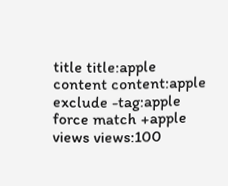title title:apple
content content:apple
exclude -tag:apple
force match +apple
views views:100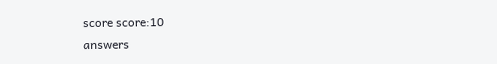score score:10
answers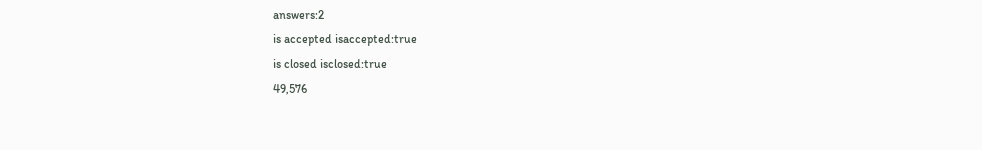answers:2
is accepted isaccepted:true
is closed isclosed:true
49,576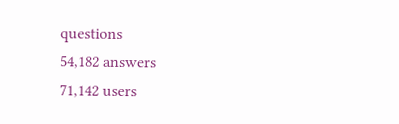questions
54,182 answers
71,142 users